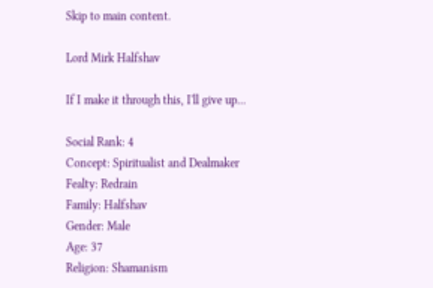Skip to main content.

Lord Mirk Halfshav

If I make it through this, I'll give up...

Social Rank: 4
Concept: Spiritualist and Dealmaker
Fealty: Redrain
Family: Halfshav
Gender: Male
Age: 37
Religion: Shamanism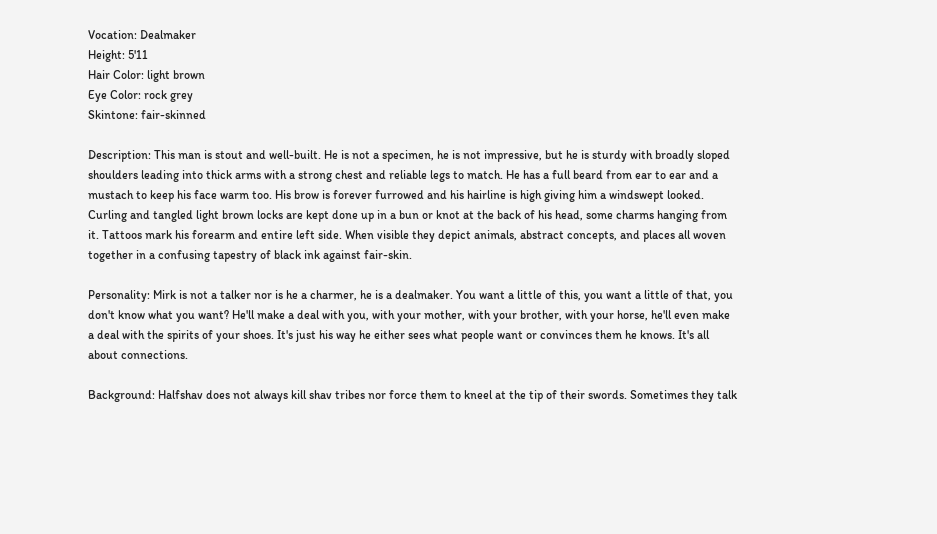Vocation: Dealmaker
Height: 5'11
Hair Color: light brown
Eye Color: rock grey
Skintone: fair-skinned

Description: This man is stout and well-built. He is not a specimen, he is not impressive, but he is sturdy with broadly sloped shoulders leading into thick arms with a strong chest and reliable legs to match. He has a full beard from ear to ear and a mustach to keep his face warm too. His brow is forever furrowed and his hairline is high giving him a windswept looked. Curling and tangled light brown locks are kept done up in a bun or knot at the back of his head, some charms hanging from it. Tattoos mark his forearm and entire left side. When visible they depict animals, abstract concepts, and places all woven together in a confusing tapestry of black ink against fair-skin.

Personality: Mirk is not a talker nor is he a charmer, he is a dealmaker. You want a little of this, you want a little of that, you don't know what you want? He'll make a deal with you, with your mother, with your brother, with your horse, he'll even make a deal with the spirits of your shoes. It's just his way he either sees what people want or convinces them he knows. It's all about connections.

Background: Halfshav does not always kill shav tribes nor force them to kneel at the tip of their swords. Sometimes they talk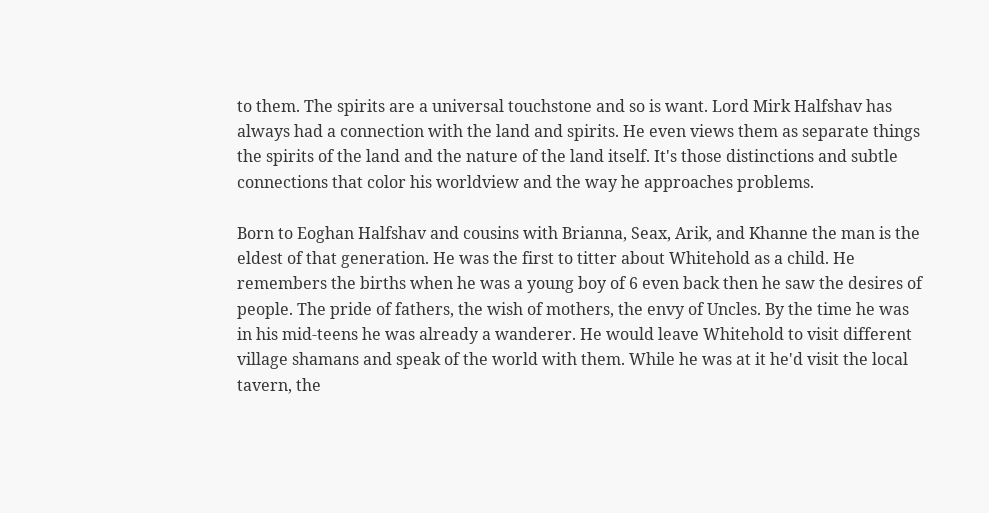to them. The spirits are a universal touchstone and so is want. Lord Mirk Halfshav has always had a connection with the land and spirits. He even views them as separate things the spirits of the land and the nature of the land itself. It's those distinctions and subtle connections that color his worldview and the way he approaches problems.

Born to Eoghan Halfshav and cousins with Brianna, Seax, Arik, and Khanne the man is the eldest of that generation. He was the first to titter about Whitehold as a child. He remembers the births when he was a young boy of 6 even back then he saw the desires of people. The pride of fathers, the wish of mothers, the envy of Uncles. By the time he was in his mid-teens he was already a wanderer. He would leave Whitehold to visit different village shamans and speak of the world with them. While he was at it he'd visit the local tavern, the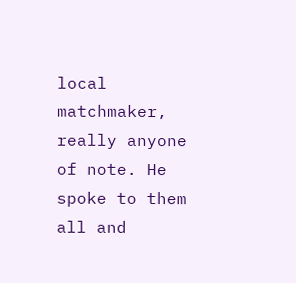local matchmaker, really anyone of note. He spoke to them all and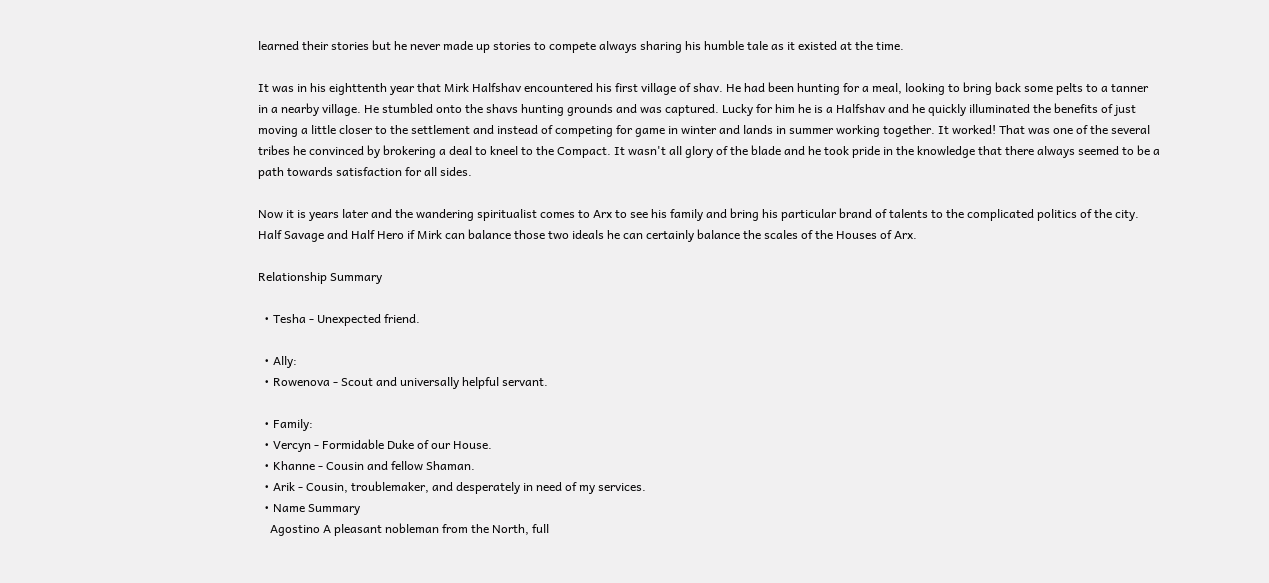learned their stories but he never made up stories to compete always sharing his humble tale as it existed at the time.

It was in his eighttenth year that Mirk Halfshav encountered his first village of shav. He had been hunting for a meal, looking to bring back some pelts to a tanner in a nearby village. He stumbled onto the shavs hunting grounds and was captured. Lucky for him he is a Halfshav and he quickly illuminated the benefits of just moving a little closer to the settlement and instead of competing for game in winter and lands in summer working together. It worked! That was one of the several tribes he convinced by brokering a deal to kneel to the Compact. It wasn't all glory of the blade and he took pride in the knowledge that there always seemed to be a path towards satisfaction for all sides.

Now it is years later and the wandering spiritualist comes to Arx to see his family and bring his particular brand of talents to the complicated politics of the city. Half Savage and Half Hero if Mirk can balance those two ideals he can certainly balance the scales of the Houses of Arx.

Relationship Summary

  • Tesha - Unexpected friend.

  • Ally:
  • Rowenova - Scout and universally helpful servant.

  • Family:
  • Vercyn - Formidable Duke of our House.
  • Khanne - Cousin and fellow Shaman.
  • Arik - Cousin, troublemaker, and desperately in need of my services.
  • Name Summary
    Agostino A pleasant nobleman from the North, full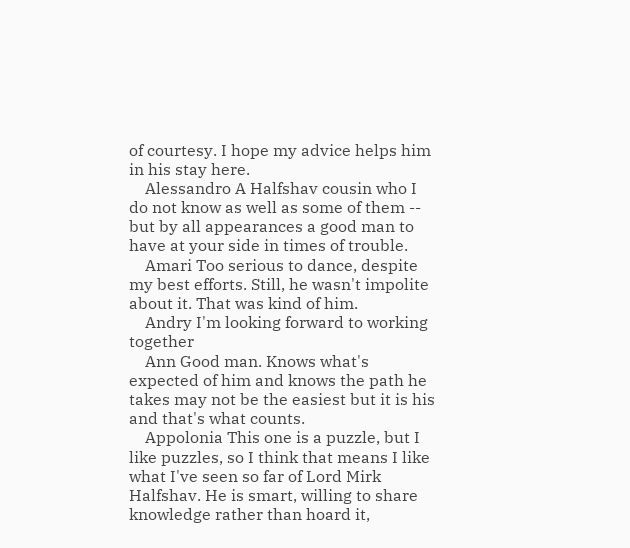of courtesy. I hope my advice helps him in his stay here.
    Alessandro A Halfshav cousin who I do not know as well as some of them -- but by all appearances a good man to have at your side in times of trouble.
    Amari Too serious to dance, despite my best efforts. Still, he wasn't impolite about it. That was kind of him.
    Andry I'm looking forward to working together
    Ann Good man. Knows what's expected of him and knows the path he takes may not be the easiest but it is his and that's what counts.
    Appolonia This one is a puzzle, but I like puzzles, so I think that means I like what I've seen so far of Lord Mirk Halfshav. He is smart, willing to share knowledge rather than hoard it,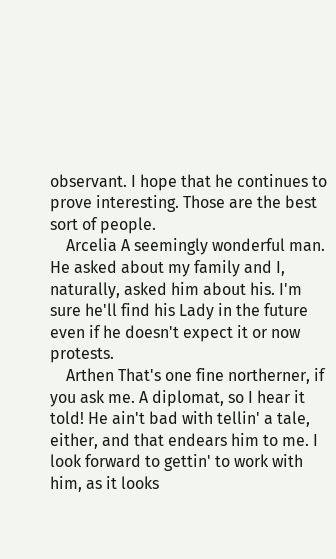observant. I hope that he continues to prove interesting. Those are the best sort of people.
    Arcelia A seemingly wonderful man. He asked about my family and I, naturally, asked him about his. I'm sure he'll find his Lady in the future even if he doesn't expect it or now protests.
    Arthen That's one fine northerner, if you ask me. A diplomat, so I hear it told! He ain't bad with tellin' a tale, either, and that endears him to me. I look forward to gettin' to work with him, as it looks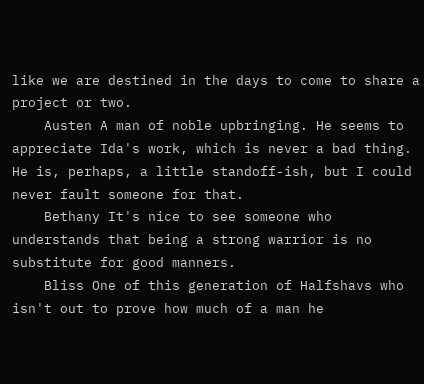like we are destined in the days to come to share a project or two.
    Austen A man of noble upbringing. He seems to appreciate Ida's work, which is never a bad thing. He is, perhaps, a little standoff-ish, but I could never fault someone for that.
    Bethany It's nice to see someone who understands that being a strong warrior is no substitute for good manners.
    Bliss One of this generation of Halfshavs who isn't out to prove how much of a man he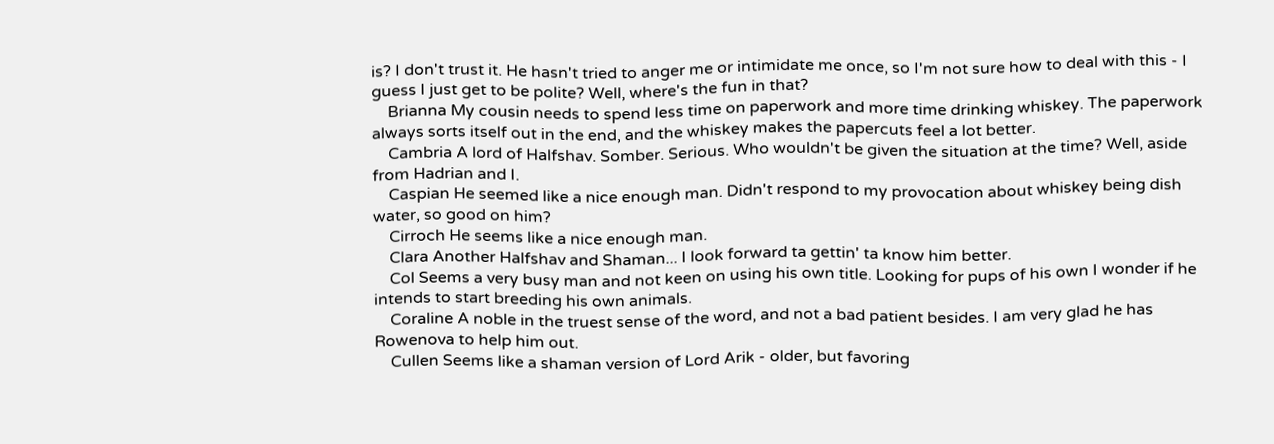is? I don't trust it. He hasn't tried to anger me or intimidate me once, so I'm not sure how to deal with this - I guess I just get to be polite? Well, where's the fun in that?
    Brianna My cousin needs to spend less time on paperwork and more time drinking whiskey. The paperwork always sorts itself out in the end, and the whiskey makes the papercuts feel a lot better.
    Cambria A lord of Halfshav. Somber. Serious. Who wouldn't be given the situation at the time? Well, aside from Hadrian and I.
    Caspian He seemed like a nice enough man. Didn't respond to my provocation about whiskey being dish water, so good on him?
    Cirroch He seems like a nice enough man.
    Clara Another Halfshav and Shaman... I look forward ta gettin' ta know him better.
    Col Seems a very busy man and not keen on using his own title. Looking for pups of his own I wonder if he intends to start breeding his own animals.
    Coraline A noble in the truest sense of the word, and not a bad patient besides. I am very glad he has Rowenova to help him out.
    Cullen Seems like a shaman version of Lord Arik - older, but favoring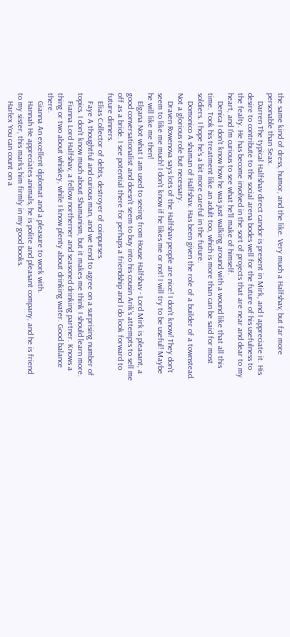the same kind of dress, humor, and the like. Very much a Halfshav, but far more personable than Seax.
    Darren The typical Halfshav direct candor is present in Mirk, and I appreciate it. His desire to contribute to the social arena bodes well for the future of his usefulness to the fealty. He has become involved in the sort of projects that are near and dear to my heart, and I'm curious to see what he'll make of himself.
    Denica I don't know how he was just walking around with a wound like that all this time. Took his treatment like an adult too, which is more than can be said for most soldiers. I hope he's a bit more careful in the future.
    Domonico A shaman of Halfshav. Has been given the role of a builder of a townstead. Not a glorious role but necessary.
    Draven Rowenova says lots of the Halfshav people are nice! I don't know! They don't seem to like me much! I don't know if he likes me or not! I will try to be useful! Maybe he will like me then!
    Elgana Not what I am used to seeing from House Halfshav - Lord Mirk is pleasant, a good conversationalist and doesn't seem to buy into his cousin Arik's attempts to sell me off as a bride. I see potential there for perhaps a friendship and I do look forward to future dinners.
    Elias Collector of debts, destroyer of coinpurses.
    Faye A thoughtful and curious man, and we tend to agree on a surprising number of topics. I don't know much about Shamanism, but it makes me think I should learn more.
    Fianna Lord Halfshav, a fellow northerner and seasoned drinking partner. Knows a thing or two about whiskey, while I know plenty about drinking water. Good balance there.
    Gianna An excellent diplomat and a pleasure to work with.
    Hannah He appreciates animals, he is polite and pleasant company, and he is friend to my sister, this marks him firmly in my good books.
    Harlex You can count on a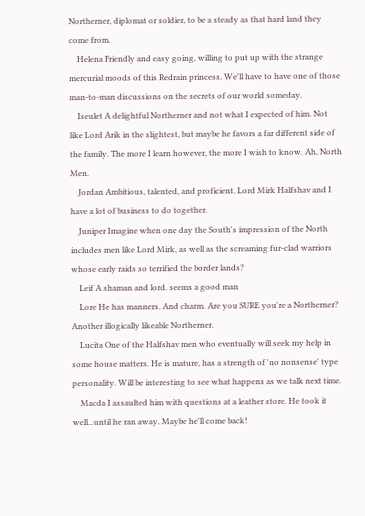Northerner, diplomat or soldier, to be a steady as that hard land they come from.
    Helena Friendly and easy going, willing to put up with the strange mercurial moods of this Redrain princess. We'll have to have one of those man-to-man discussions on the secrets of our world someday.
    Iseulet A delightful Northerner and not what I expected of him. Not like Lord Arik in the slightest, but maybe he favors a far different side of the family. The more I learn however, the more I wish to know. Ah, North Men.
    Jordan Ambitious, talented, and proficient. Lord Mirk Halfshav and I have a lot of business to do together.
    Juniper Imagine when one day the South's impression of the North includes men like Lord Mirk, as well as the screaming fur-clad warriors whose early raids so terrified the border lands?
    Leif A shaman and lord. seems a good man
    Lore He has manners. And charm. Are you SURE you're a Northerner? Another illogically likeable Northerner.
    Lucita One of the Halfshav men who eventually will seek my help in some house matters. He is mature, has a strength of 'no nonsense' type personality. Will be interesting to see what happens as we talk next time.
    Macda I assaulted him with questions at a leather store. He took it well...until he ran away. Maybe he'll come back!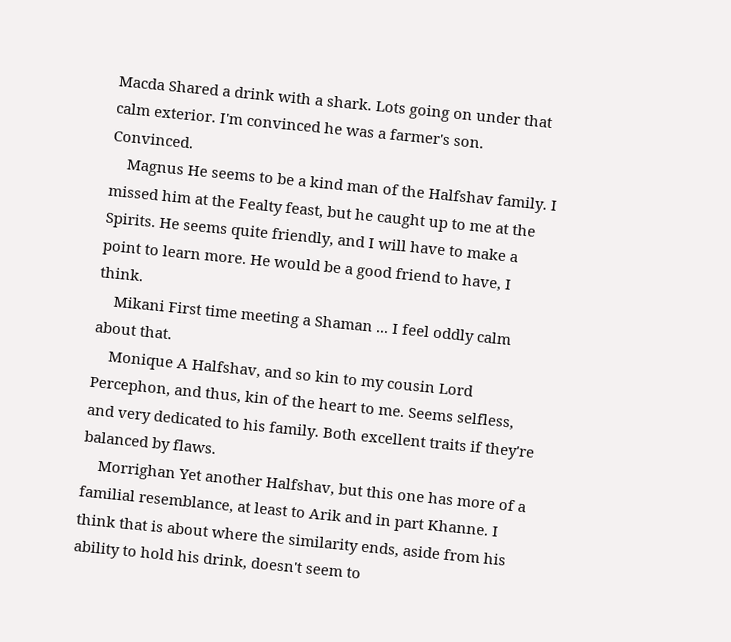Macda Shared a drink with a shark. Lots going on under that calm exterior. I'm convinced he was a farmer's son. Convinced.
    Magnus He seems to be a kind man of the Halfshav family. I missed him at the Fealty feast, but he caught up to me at the Spirits. He seems quite friendly, and I will have to make a point to learn more. He would be a good friend to have, I think.
    Mikani First time meeting a Shaman ... I feel oddly calm about that.
    Monique A Halfshav, and so kin to my cousin Lord Percephon, and thus, kin of the heart to me. Seems selfless, and very dedicated to his family. Both excellent traits if they're balanced by flaws.
    Morrighan Yet another Halfshav, but this one has more of a familial resemblance, at least to Arik and in part Khanne. I think that is about where the similarity ends, aside from his ability to hold his drink, doesn't seem to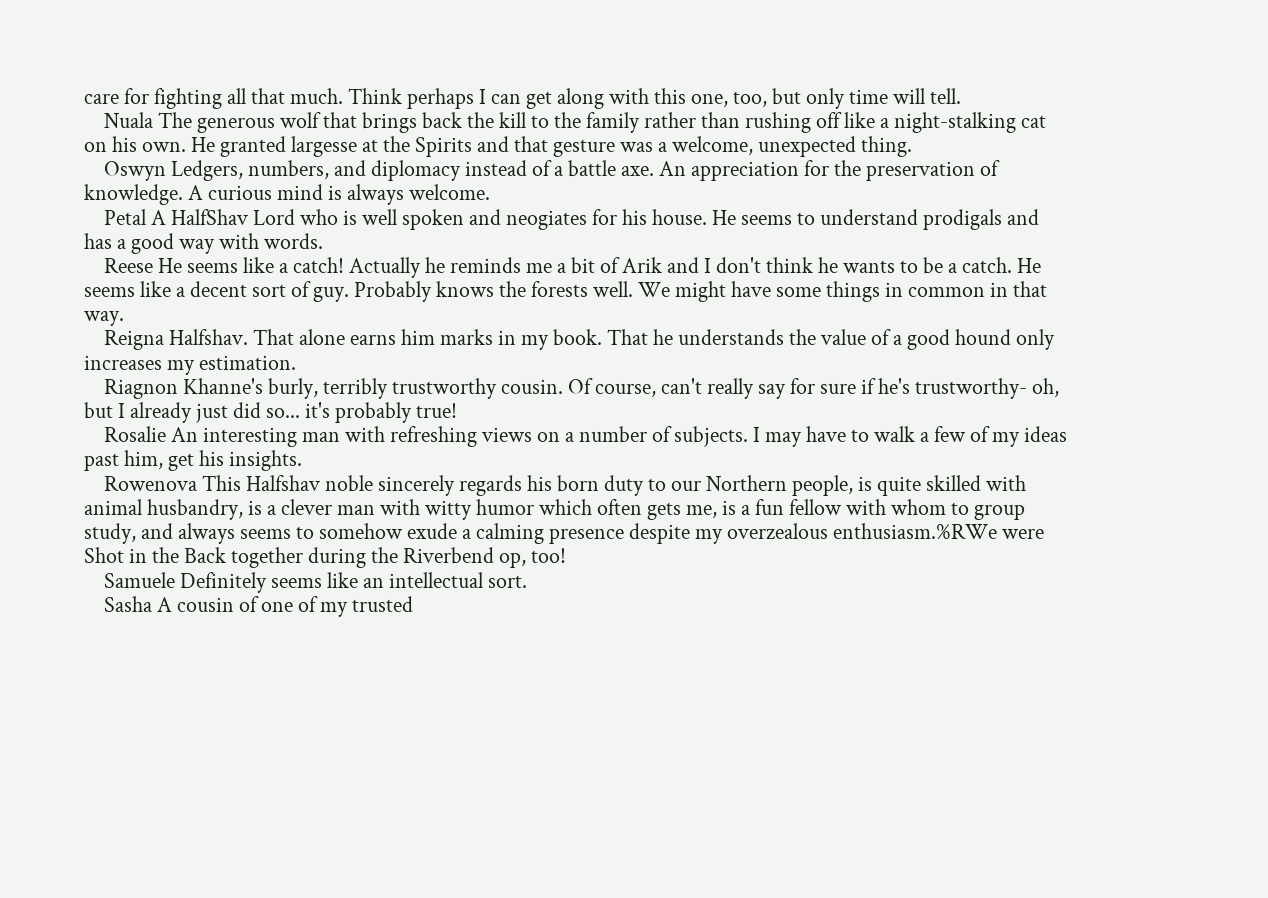care for fighting all that much. Think perhaps I can get along with this one, too, but only time will tell.
    Nuala The generous wolf that brings back the kill to the family rather than rushing off like a night-stalking cat on his own. He granted largesse at the Spirits and that gesture was a welcome, unexpected thing.
    Oswyn Ledgers, numbers, and diplomacy instead of a battle axe. An appreciation for the preservation of knowledge. A curious mind is always welcome.
    Petal A HalfShav Lord who is well spoken and neogiates for his house. He seems to understand prodigals and has a good way with words.
    Reese He seems like a catch! Actually he reminds me a bit of Arik and I don't think he wants to be a catch. He seems like a decent sort of guy. Probably knows the forests well. We might have some things in common in that way.
    Reigna Halfshav. That alone earns him marks in my book. That he understands the value of a good hound only increases my estimation.
    Riagnon Khanne's burly, terribly trustworthy cousin. Of course, can't really say for sure if he's trustworthy- oh, but I already just did so... it's probably true!
    Rosalie An interesting man with refreshing views on a number of subjects. I may have to walk a few of my ideas past him, get his insights.
    Rowenova This Halfshav noble sincerely regards his born duty to our Northern people, is quite skilled with animal husbandry, is a clever man with witty humor which often gets me, is a fun fellow with whom to group study, and always seems to somehow exude a calming presence despite my overzealous enthusiasm.%RWe were Shot in the Back together during the Riverbend op, too!
    Samuele Definitely seems like an intellectual sort.
    Sasha A cousin of one of my trusted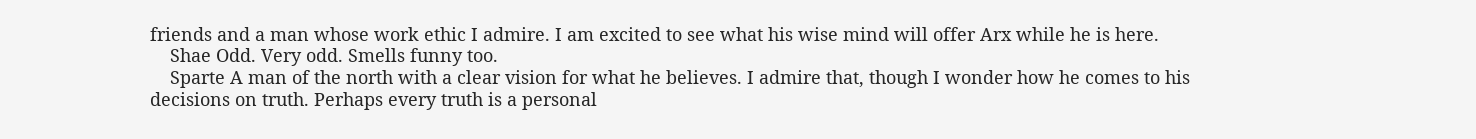friends and a man whose work ethic I admire. I am excited to see what his wise mind will offer Arx while he is here.
    Shae Odd. Very odd. Smells funny too.
    Sparte A man of the north with a clear vision for what he believes. I admire that, though I wonder how he comes to his decisions on truth. Perhaps every truth is a personal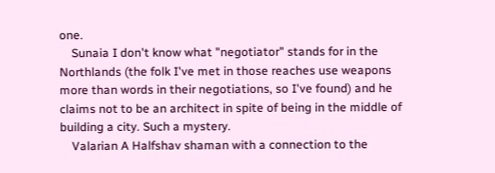one.
    Sunaia I don't know what "negotiator" stands for in the Northlands (the folk I've met in those reaches use weapons more than words in their negotiations, so I've found) and he claims not to be an architect in spite of being in the middle of building a city. Such a mystery.
    Valarian A Halfshav shaman with a connection to the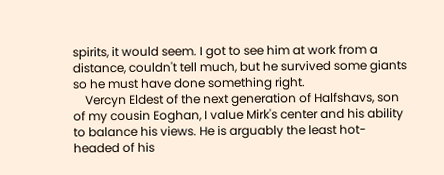spirits, it would seem. I got to see him at work from a distance, couldn't tell much, but he survived some giants so he must have done something right.
    Vercyn Eldest of the next generation of Halfshavs, son of my cousin Eoghan, I value Mirk's center and his ability to balance his views. He is arguably the least hot-headed of his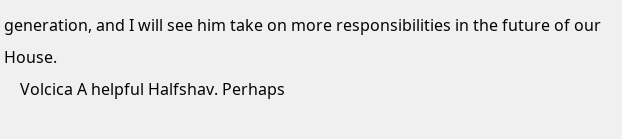generation, and I will see him take on more responsibilities in the future of our House.
    Volcica A helpful Halfshav. Perhaps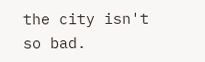the city isn't so bad.